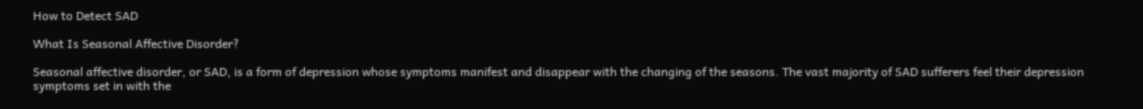How to Detect SAD

What Is Seasonal Affective Disorder?

Seasonal affective disorder, or SAD, is a form of depression whose symptoms manifest and disappear with the changing of the seasons. The vast majority of SAD sufferers feel their depression symptoms set in with the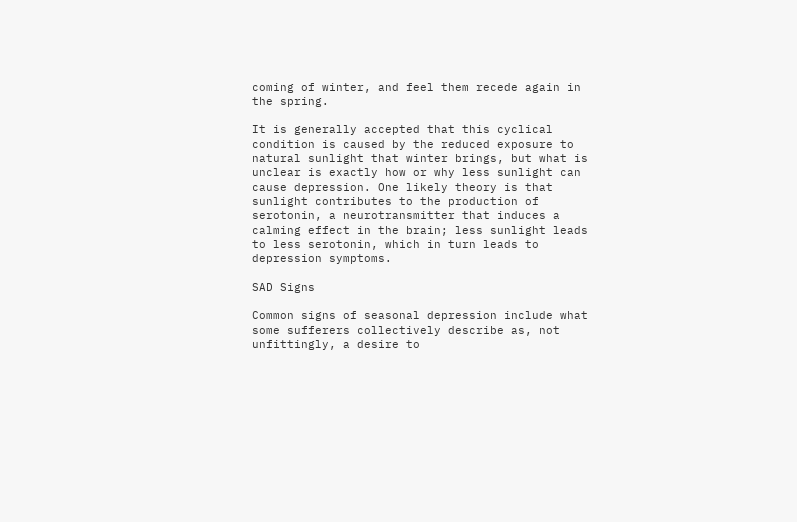coming of winter, and feel them recede again in the spring.

It is generally accepted that this cyclical condition is caused by the reduced exposure to natural sunlight that winter brings, but what is unclear is exactly how or why less sunlight can cause depression. One likely theory is that sunlight contributes to the production of serotonin, a neurotransmitter that induces a calming effect in the brain; less sunlight leads to less serotonin, which in turn leads to depression symptoms.

SAD Signs

Common signs of seasonal depression include what some sufferers collectively describe as, not unfittingly, a desire to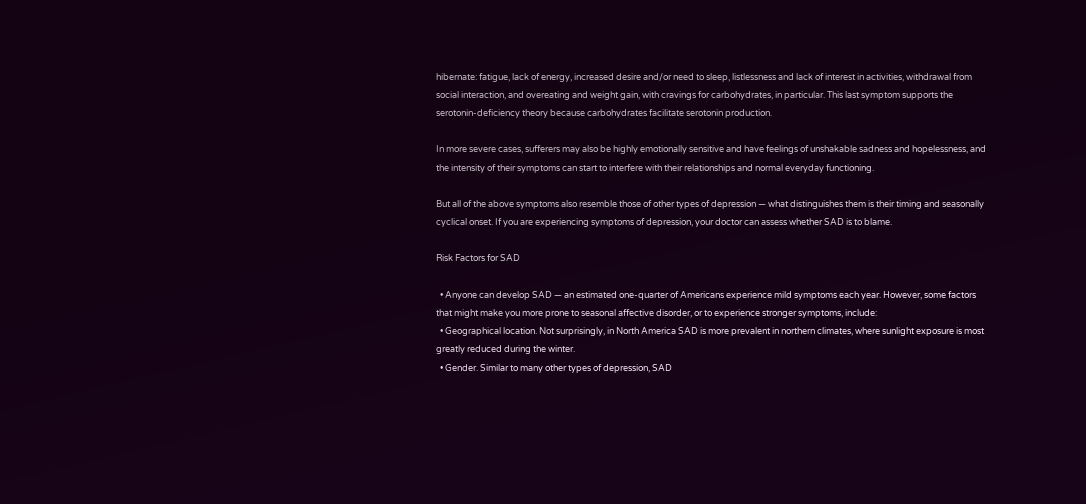hibernate: fatigue, lack of energy, increased desire and/or need to sleep, listlessness and lack of interest in activities, withdrawal from social interaction, and overeating and weight gain, with cravings for carbohydrates, in particular. This last symptom supports the serotonin-deficiency theory because carbohydrates facilitate serotonin production.

In more severe cases, sufferers may also be highly emotionally sensitive and have feelings of unshakable sadness and hopelessness, and the intensity of their symptoms can start to interfere with their relationships and normal everyday functioning.

But all of the above symptoms also resemble those of other types of depression — what distinguishes them is their timing and seasonally cyclical onset. If you are experiencing symptoms of depression, your doctor can assess whether SAD is to blame.

Risk Factors for SAD

  • Anyone can develop SAD — an estimated one-quarter of Americans experience mild symptoms each year. However, some factors that might make you more prone to seasonal affective disorder, or to experience stronger symptoms, include:
  • Geographical location. Not surprisingly, in North America SAD is more prevalent in northern climates, where sunlight exposure is most greatly reduced during the winter.
  • Gender. Similar to many other types of depression, SAD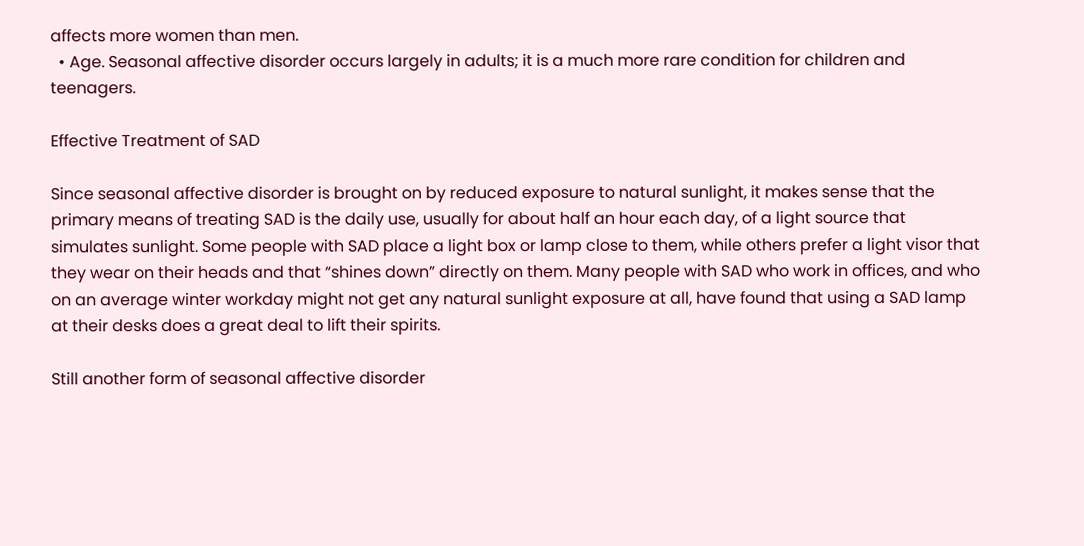affects more women than men.
  • Age. Seasonal affective disorder occurs largely in adults; it is a much more rare condition for children and teenagers.

Effective Treatment of SAD

Since seasonal affective disorder is brought on by reduced exposure to natural sunlight, it makes sense that the primary means of treating SAD is the daily use, usually for about half an hour each day, of a light source that simulates sunlight. Some people with SAD place a light box or lamp close to them, while others prefer a light visor that they wear on their heads and that “shines down” directly on them. Many people with SAD who work in offices, and who on an average winter workday might not get any natural sunlight exposure at all, have found that using a SAD lamp at their desks does a great deal to lift their spirits.

Still another form of seasonal affective disorder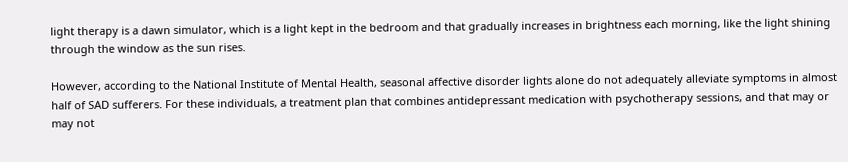light therapy is a dawn simulator, which is a light kept in the bedroom and that gradually increases in brightness each morning, like the light shining through the window as the sun rises.

However, according to the National Institute of Mental Health, seasonal affective disorder lights alone do not adequately alleviate symptoms in almost half of SAD sufferers. For these individuals, a treatment plan that combines antidepressant medication with psychotherapy sessions, and that may or may not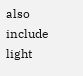also include light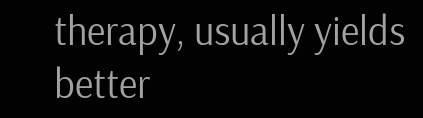therapy, usually yields better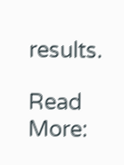results.

Read More: